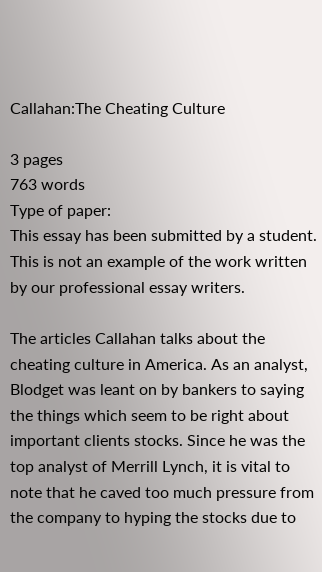Callahan:The Cheating Culture

3 pages
763 words
Type of paper:
This essay has been submitted by a student.
This is not an example of the work written by our professional essay writers.

The articles Callahan talks about the cheating culture in America. As an analyst, Blodget was leant on by bankers to saying the things which seem to be right about important clients stocks. Since he was the top analyst of Merrill Lynch, it is vital to note that he caved too much pressure from the company to hyping the stocks due to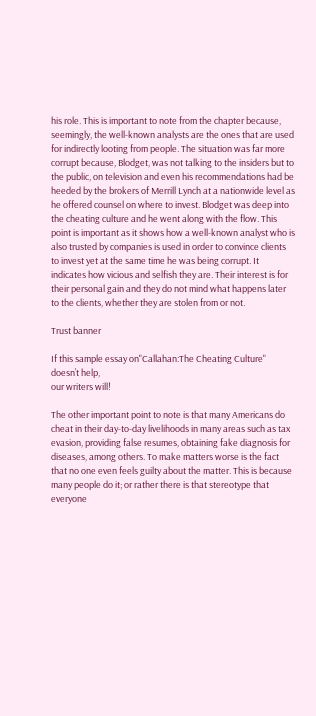his role. This is important to note from the chapter because, seemingly, the well-known analysts are the ones that are used for indirectly looting from people. The situation was far more corrupt because, Blodget, was not talking to the insiders but to the public, on television and even his recommendations had be heeded by the brokers of Merrill Lynch at a nationwide level as he offered counsel on where to invest. Blodget was deep into the cheating culture and he went along with the flow. This point is important as it shows how a well-known analyst who is also trusted by companies is used in order to convince clients to invest yet at the same time he was being corrupt. It indicates how vicious and selfish they are. Their interest is for their personal gain and they do not mind what happens later to the clients, whether they are stolen from or not.

Trust banner

If this sample essay on"Callahan:The Cheating Culture" doesn’t help,
our writers will!

The other important point to note is that many Americans do cheat in their day-to-day livelihoods in many areas such as tax evasion, providing false resumes, obtaining fake diagnosis for diseases, among others. To make matters worse is the fact that no one even feels guilty about the matter. This is because many people do it; or rather there is that stereotype that everyone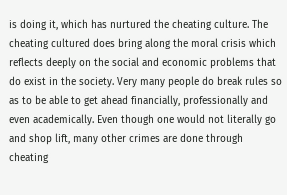is doing it, which has nurtured the cheating culture. The cheating cultured does bring along the moral crisis which reflects deeply on the social and economic problems that do exist in the society. Very many people do break rules so as to be able to get ahead financially, professionally and even academically. Even though one would not literally go and shop lift, many other crimes are done through cheating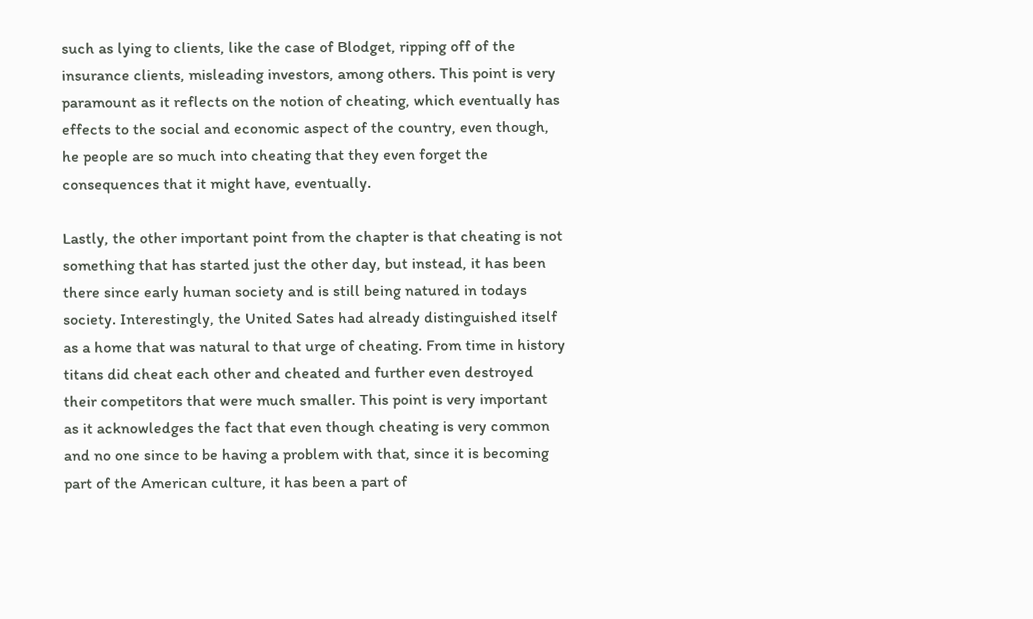such as lying to clients, like the case of Blodget, ripping off of the insurance clients, misleading investors, among others. This point is very paramount as it reflects on the notion of cheating, which eventually has effects to the social and economic aspect of the country, even though, he people are so much into cheating that they even forget the consequences that it might have, eventually.

Lastly, the other important point from the chapter is that cheating is not something that has started just the other day, but instead, it has been there since early human society and is still being natured in todays society. Interestingly, the United Sates had already distinguished itself as a home that was natural to that urge of cheating. From time in history titans did cheat each other and cheated and further even destroyed their competitors that were much smaller. This point is very important as it acknowledges the fact that even though cheating is very common and no one since to be having a problem with that, since it is becoming part of the American culture, it has been a part of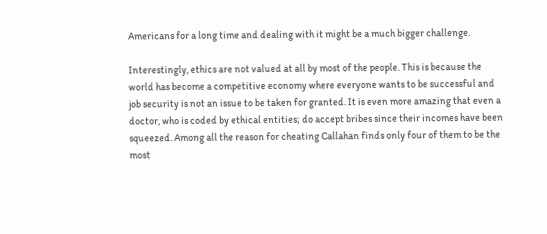Americans for a long time and dealing with it might be a much bigger challenge.

Interestingly, ethics are not valued at all by most of the people. This is because the world has become a competitive economy where everyone wants to be successful and job security is not an issue to be taken for granted. It is even more amazing that even a doctor, who is coded by ethical entities; do accept bribes since their incomes have been squeezed. Among all the reason for cheating Callahan finds only four of them to be the most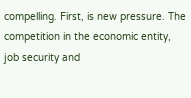compelling. First, is new pressure. The competition in the economic entity, job security and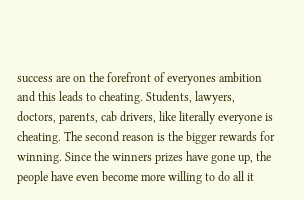success are on the forefront of everyones ambition and this leads to cheating. Students, lawyers, doctors, parents, cab drivers, like literally everyone is cheating. The second reason is the bigger rewards for winning. Since the winners prizes have gone up, the people have even become more willing to do all it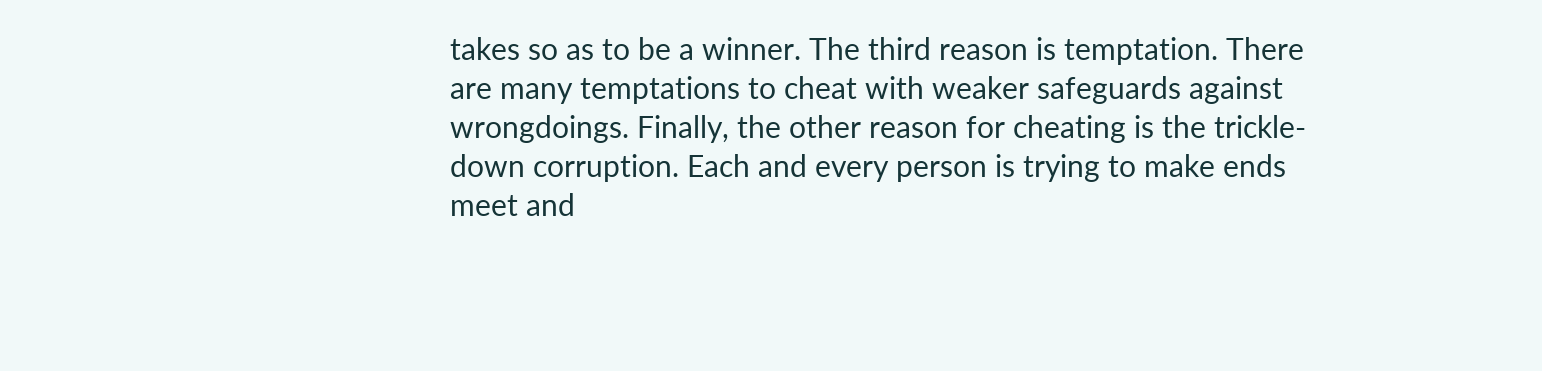takes so as to be a winner. The third reason is temptation. There are many temptations to cheat with weaker safeguards against wrongdoings. Finally, the other reason for cheating is the trickle-down corruption. Each and every person is trying to make ends meet and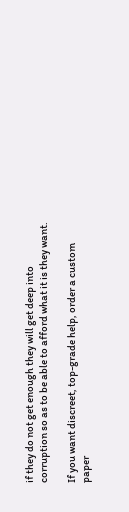if they do not get enough they will get deep into corruption so as to be able to afford what it is they want.

If you want discreet, top-grade help, order a custom paper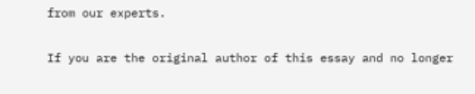from our experts.

If you are the original author of this essay and no longer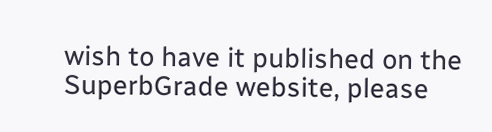wish to have it published on the SuperbGrade website, please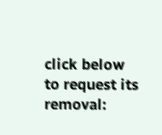click below to request its removal: